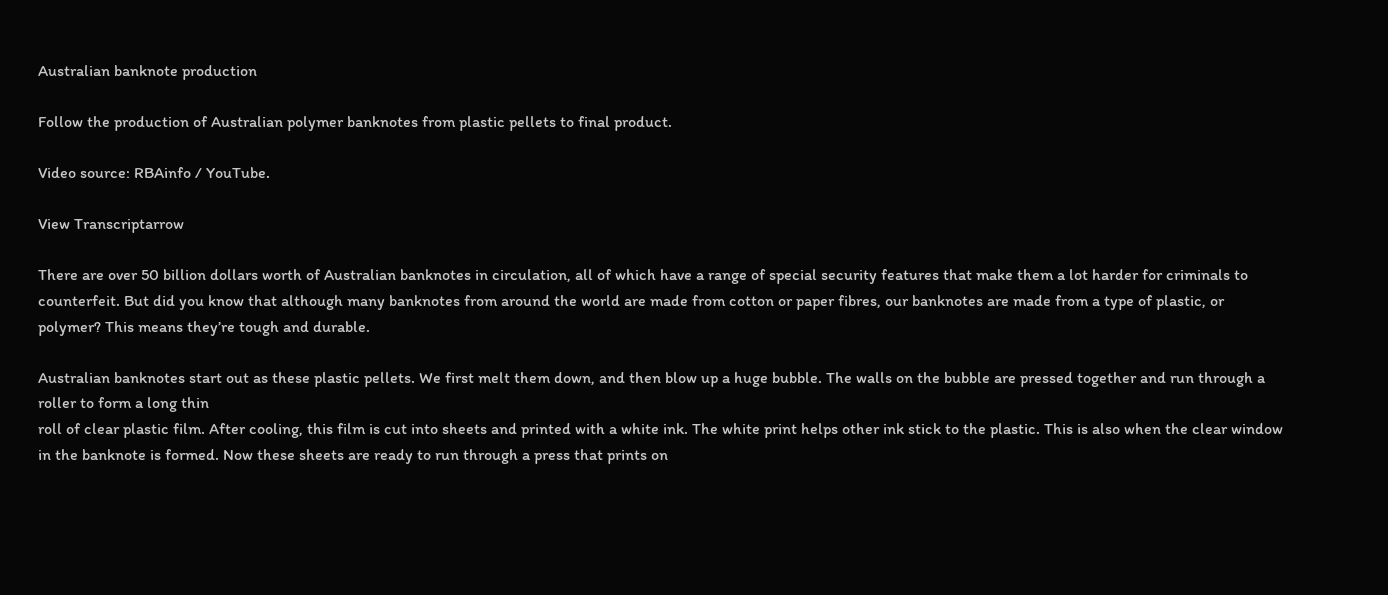Australian banknote production

Follow the production of Australian polymer banknotes from plastic pellets to final product.

Video source: RBAinfo / YouTube.

View Transcriptarrow

There are over 50 billion dollars worth of Australian banknotes in circulation, all of which have a range of special security features that make them a lot harder for criminals to counterfeit. But did you know that although many banknotes from around the world are made from cotton or paper fibres, our banknotes are made from a type of plastic, or polymer? This means they’re tough and durable.

Australian banknotes start out as these plastic pellets. We first melt them down, and then blow up a huge bubble. The walls on the bubble are pressed together and run through a roller to form a long thin
roll of clear plastic film. After cooling, this film is cut into sheets and printed with a white ink. The white print helps other ink stick to the plastic. This is also when the clear window in the banknote is formed. Now these sheets are ready to run through a press that prints on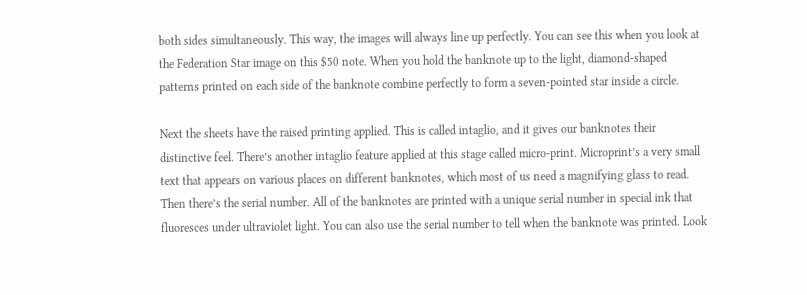both sides simultaneously. This way, the images will always line up perfectly. You can see this when you look at the Federation Star image on this $50 note. When you hold the banknote up to the light, diamond-shaped patterns printed on each side of the banknote combine perfectly to form a seven-pointed star inside a circle.

Next the sheets have the raised printing applied. This is called intaglio, and it gives our banknotes their distinctive feel. There’s another intaglio feature applied at this stage called micro-print. Microprint’s a very small text that appears on various places on different banknotes, which most of us need a magnifying glass to read. Then there’s the serial number. All of the banknotes are printed with a unique serial number in special ink that fluoresces under ultraviolet light. You can also use the serial number to tell when the banknote was printed. Look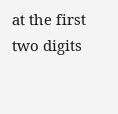at the first two digits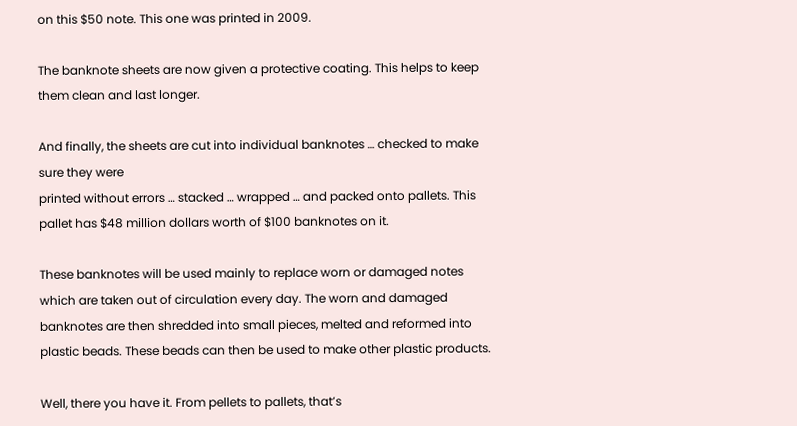on this $50 note. This one was printed in 2009.

The banknote sheets are now given a protective coating. This helps to keep them clean and last longer.

And finally, the sheets are cut into individual banknotes … checked to make sure they were
printed without errors … stacked … wrapped … and packed onto pallets. This pallet has $48 million dollars worth of $100 banknotes on it.

These banknotes will be used mainly to replace worn or damaged notes which are taken out of circulation every day. The worn and damaged banknotes are then shredded into small pieces, melted and reformed into plastic beads. These beads can then be used to make other plastic products.

Well, there you have it. From pellets to pallets, that’s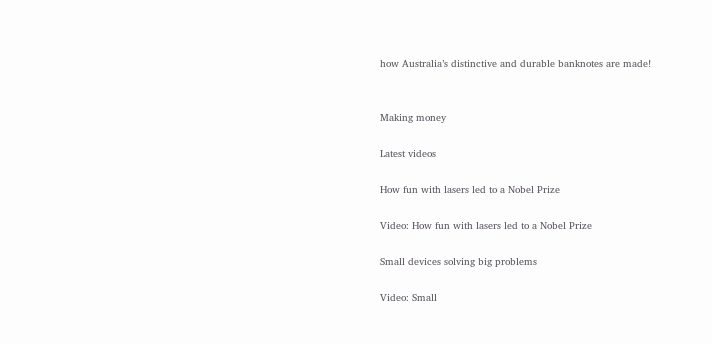how Australia’s distinctive and durable banknotes are made!


Making money

Latest videos

How fun with lasers led to a Nobel Prize

Video: How fun with lasers led to a Nobel Prize

Small devices solving big problems

Video: Small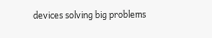devices solving big problems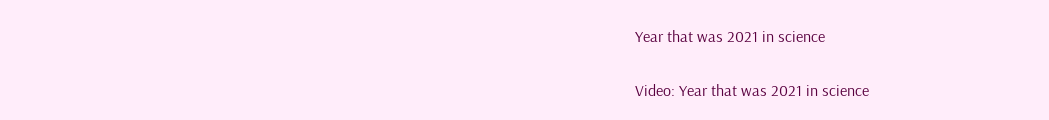Year that was 2021 in science

Video: Year that was 2021 in science